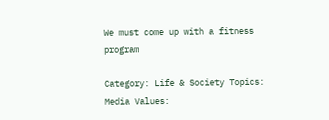We must come up with a fitness program

Category: Life & Society Topics: Media Values: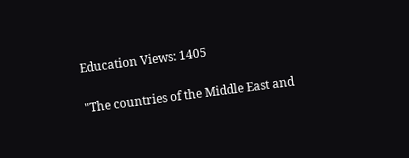Education Views: 1405

"The countries of the Middle East and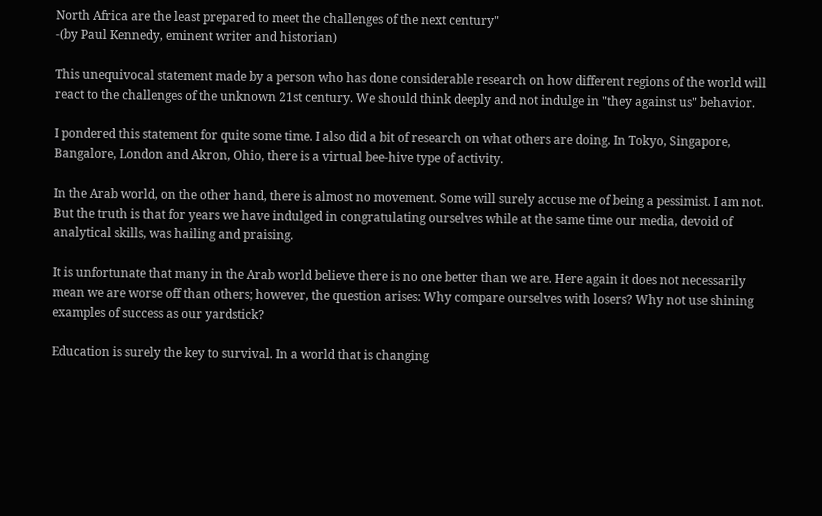North Africa are the least prepared to meet the challenges of the next century"
-(by Paul Kennedy, eminent writer and historian)

This unequivocal statement made by a person who has done considerable research on how different regions of the world will react to the challenges of the unknown 21st century. We should think deeply and not indulge in "they against us" behavior.

I pondered this statement for quite some time. I also did a bit of research on what others are doing. In Tokyo, Singapore, Bangalore, London and Akron, Ohio, there is a virtual bee-hive type of activity.

In the Arab world, on the other hand, there is almost no movement. Some will surely accuse me of being a pessimist. I am not. But the truth is that for years we have indulged in congratulating ourselves while at the same time our media, devoid of analytical skills, was hailing and praising.

It is unfortunate that many in the Arab world believe there is no one better than we are. Here again it does not necessarily mean we are worse off than others; however, the question arises: Why compare ourselves with losers? Why not use shining examples of success as our yardstick?

Education is surely the key to survival. In a world that is changing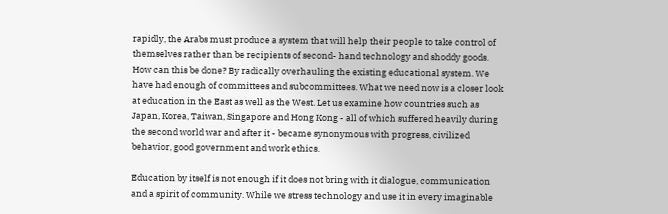rapidly, the Arabs must produce a system that will help their people to take control of themselves rather than be recipients of second- hand technology and shoddy goods. How can this be done? By radically overhauling the existing educational system. We have had enough of committees and subcommittees. What we need now is a closer look at education in the East as well as the West. Let us examine how countries such as Japan, Korea, Taiwan, Singapore and Hong Kong - all of which suffered heavily during the second world war and after it - became synonymous with progress, civilized behavior, good government and work ethics.

Education by itself is not enough if it does not bring with it dialogue, communication and a spirit of community. While we stress technology and use it in every imaginable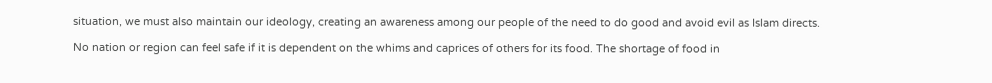situation, we must also maintain our ideology, creating an awareness among our people of the need to do good and avoid evil as Islam directs.

No nation or region can feel safe if it is dependent on the whims and caprices of others for its food. The shortage of food in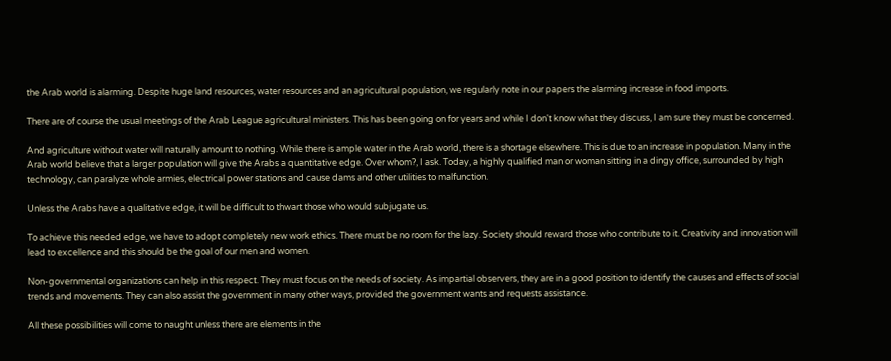the Arab world is alarming. Despite huge land resources, water resources and an agricultural population, we regularly note in our papers the alarming increase in food imports.

There are of course the usual meetings of the Arab League agricultural ministers. This has been going on for years and while I don't know what they discuss, I am sure they must be concerned.

And agriculture without water will naturally amount to nothing. While there is ample water in the Arab world, there is a shortage elsewhere. This is due to an increase in population. Many in the Arab world believe that a larger population will give the Arabs a quantitative edge. Over whom?, I ask. Today, a highly qualified man or woman sitting in a dingy office, surrounded by high technology, can paralyze whole armies, electrical power stations and cause dams and other utilities to malfunction.

Unless the Arabs have a qualitative edge, it will be difficult to thwart those who would subjugate us.

To achieve this needed edge, we have to adopt completely new work ethics. There must be no room for the lazy. Society should reward those who contribute to it. Creativity and innovation will lead to excellence and this should be the goal of our men and women.

Non-governmental organizations can help in this respect. They must focus on the needs of society. As impartial observers, they are in a good position to identify the causes and effects of social trends and movements. They can also assist the government in many other ways, provided the government wants and requests assistance.

All these possibilities will come to naught unless there are elements in the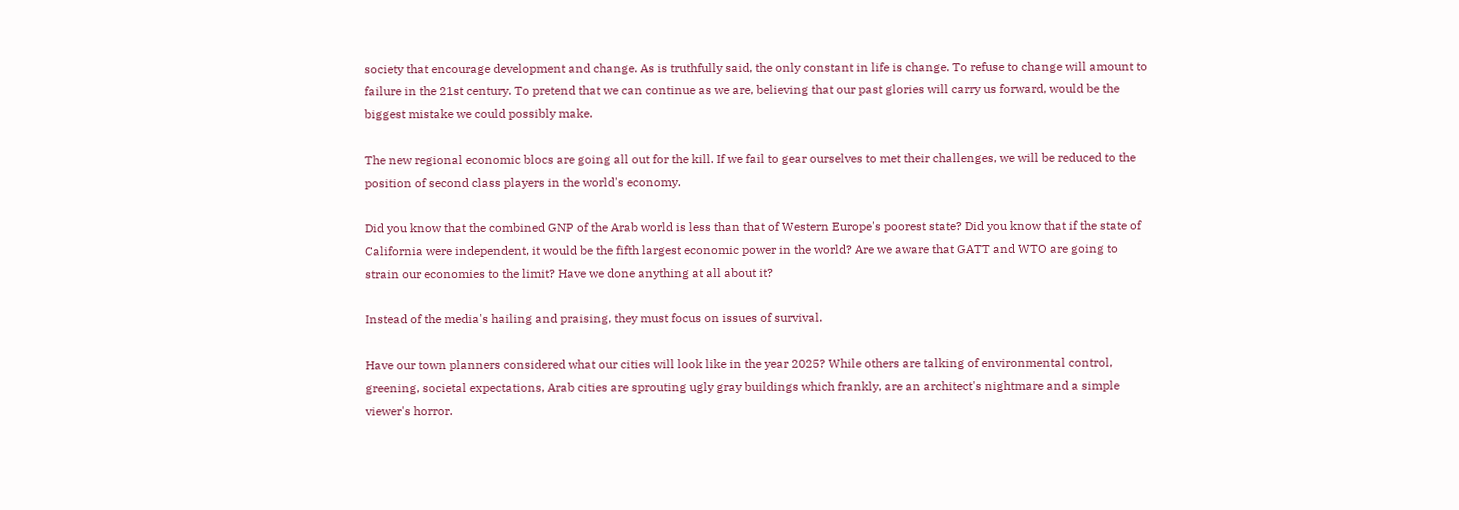society that encourage development and change. As is truthfully said, the only constant in life is change. To refuse to change will amount to failure in the 21st century. To pretend that we can continue as we are, believing that our past glories will carry us forward, would be the biggest mistake we could possibly make.

The new regional economic blocs are going all out for the kill. If we fail to gear ourselves to met their challenges, we will be reduced to the position of second class players in the world's economy.

Did you know that the combined GNP of the Arab world is less than that of Western Europe's poorest state? Did you know that if the state of California were independent, it would be the fifth largest economic power in the world? Are we aware that GATT and WTO are going to strain our economies to the limit? Have we done anything at all about it?

Instead of the media's hailing and praising, they must focus on issues of survival.

Have our town planners considered what our cities will look like in the year 2025? While others are talking of environmental control, greening, societal expectations, Arab cities are sprouting ugly gray buildings which frankly, are an architect's nightmare and a simple viewer's horror.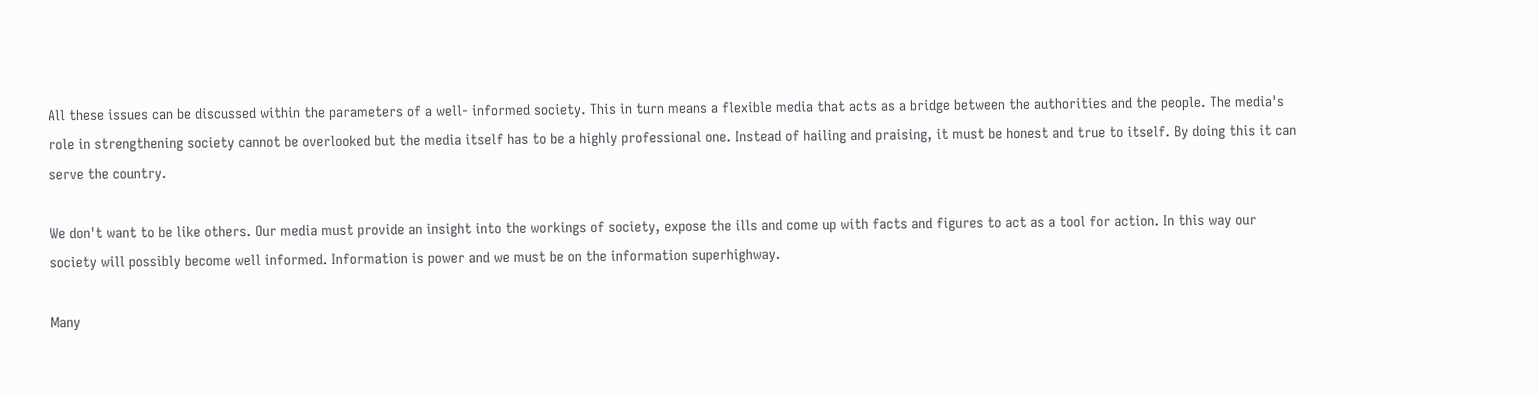All these issues can be discussed within the parameters of a well- informed society. This in turn means a flexible media that acts as a bridge between the authorities and the people. The media's role in strengthening society cannot be overlooked but the media itself has to be a highly professional one. Instead of hailing and praising, it must be honest and true to itself. By doing this it can serve the country.

We don't want to be like others. Our media must provide an insight into the workings of society, expose the ills and come up with facts and figures to act as a tool for action. In this way our society will possibly become well informed. Information is power and we must be on the information superhighway.

Many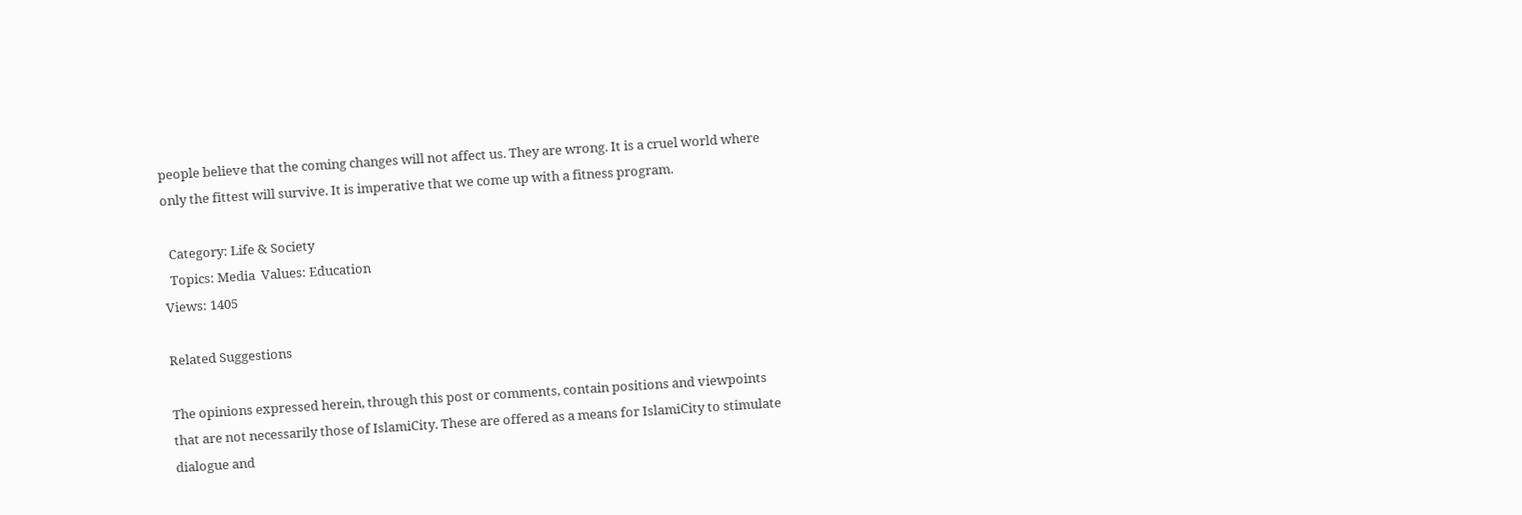people believe that the coming changes will not affect us. They are wrong. It is a cruel world where only the fittest will survive. It is imperative that we come up with a fitness program.

  Category: Life & Society
  Topics: Media  Values: Education
Views: 1405

Related Suggestions

The opinions expressed herein, through this post or comments, contain positions and viewpoints that are not necessarily those of IslamiCity. These are offered as a means for IslamiCity to stimulate dialogue and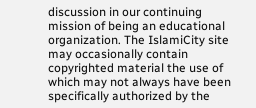discussion in our continuing mission of being an educational organization. The IslamiCity site may occasionally contain copyrighted material the use of which may not always have been specifically authorized by the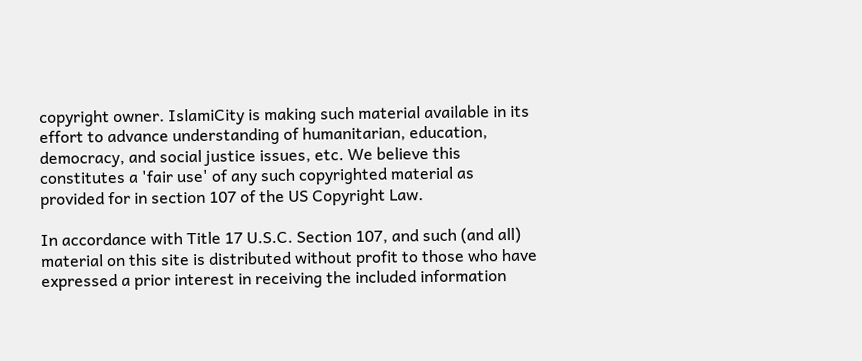copyright owner. IslamiCity is making such material available in its effort to advance understanding of humanitarian, education, democracy, and social justice issues, etc. We believe this constitutes a 'fair use' of any such copyrighted material as provided for in section 107 of the US Copyright Law.

In accordance with Title 17 U.S.C. Section 107, and such (and all) material on this site is distributed without profit to those who have expressed a prior interest in receiving the included information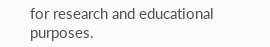for research and educational purposes.